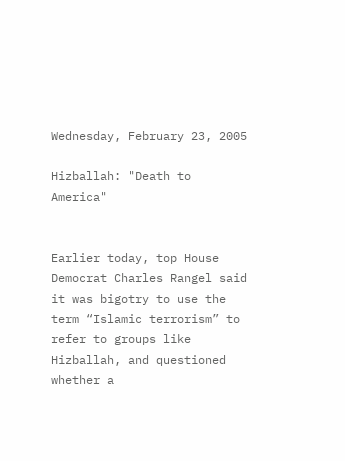Wednesday, February 23, 2005

Hizballah: "Death to America"


Earlier today, top House Democrat Charles Rangel said it was bigotry to use the term “Islamic terrorism” to refer to groups like Hizballah, and questioned whether a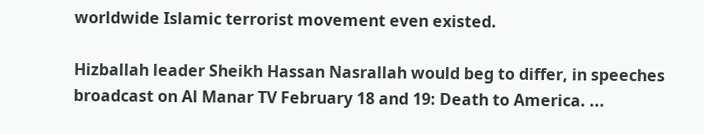worldwide Islamic terrorist movement even existed.

Hizballah leader Sheikh Hassan Nasrallah would beg to differ, in speeches broadcast on Al Manar TV February 18 and 19: Death to America. ...